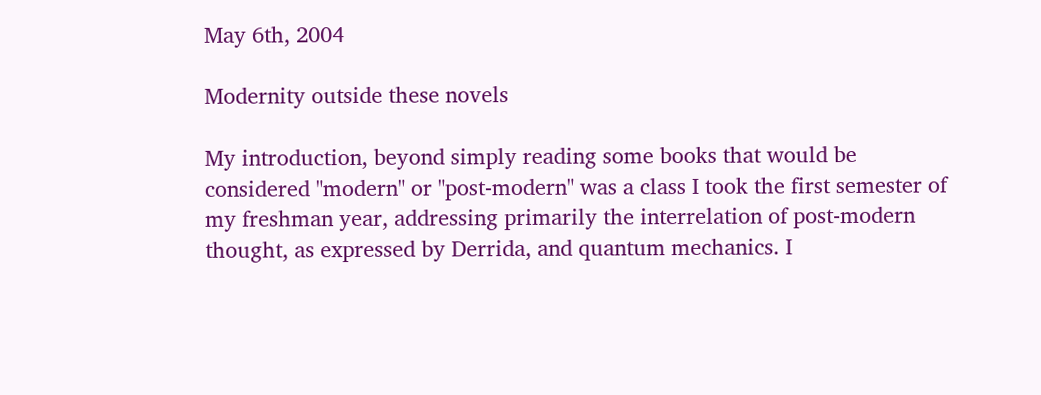May 6th, 2004

Modernity outside these novels

My introduction, beyond simply reading some books that would be considered "modern" or "post-modern" was a class I took the first semester of my freshman year, addressing primarily the interrelation of post-modern thought, as expressed by Derrida, and quantum mechanics. I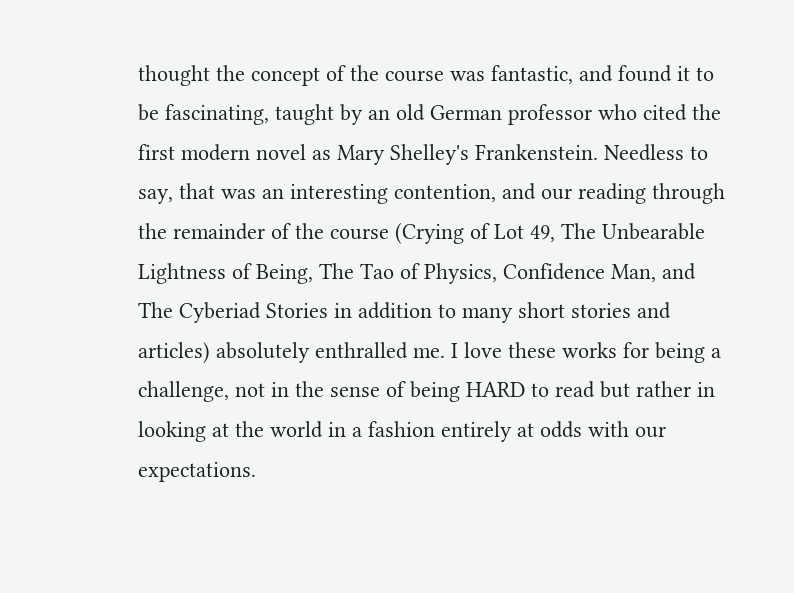thought the concept of the course was fantastic, and found it to be fascinating, taught by an old German professor who cited the first modern novel as Mary Shelley's Frankenstein. Needless to say, that was an interesting contention, and our reading through the remainder of the course (Crying of Lot 49, The Unbearable Lightness of Being, The Tao of Physics, Confidence Man, and The Cyberiad Stories in addition to many short stories and articles) absolutely enthralled me. I love these works for being a challenge, not in the sense of being HARD to read but rather in looking at the world in a fashion entirely at odds with our expectations.